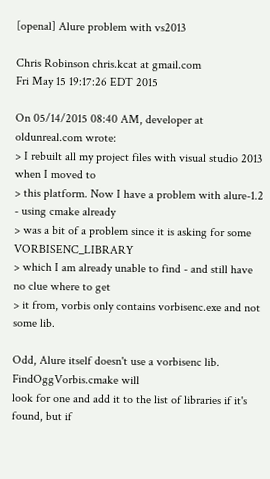[openal] Alure problem with vs2013

Chris Robinson chris.kcat at gmail.com
Fri May 15 19:17:26 EDT 2015

On 05/14/2015 08:40 AM, developer at oldunreal.com wrote:
> I rebuilt all my project files with visual studio 2013 when I moved to
> this platform. Now I have a problem with alure-1.2 - using cmake already
> was a bit of a problem since it is asking for some VORBISENC_LIBRARY
> which I am already unable to find - and still have no clue where to get
> it from, vorbis only contains vorbisenc.exe and not some lib.

Odd, Alure itself doesn't use a vorbisenc lib. FindOggVorbis.cmake will
look for one and add it to the list of libraries if it's found, but if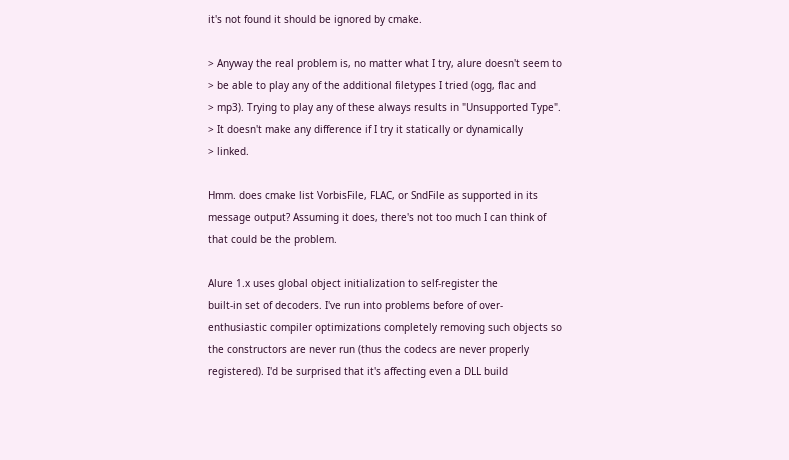it's not found it should be ignored by cmake.

> Anyway the real problem is, no matter what I try, alure doesn't seem to
> be able to play any of the additional filetypes I tried (ogg, flac and
> mp3). Trying to play any of these always results in "Unsupported Type".
> It doesn't make any difference if I try it statically or dynamically
> linked.

Hmm. does cmake list VorbisFile, FLAC, or SndFile as supported in its
message output? Assuming it does, there's not too much I can think of
that could be the problem.

Alure 1.x uses global object initialization to self-register the
built-in set of decoders. I've run into problems before of over-
enthusiastic compiler optimizations completely removing such objects so
the constructors are never run (thus the codecs are never properly
registered). I'd be surprised that it's affecting even a DLL build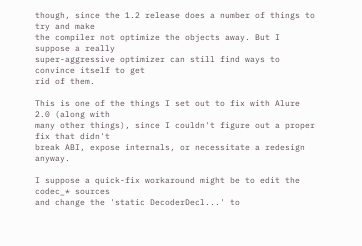though, since the 1.2 release does a number of things to try and make
the compiler not optimize the objects away. But I suppose a really
super-aggressive optimizer can still find ways to convince itself to get
rid of them.

This is one of the things I set out to fix with Alure 2.0 (along with
many other things), since I couldn't figure out a proper fix that didn't
break ABI, expose internals, or necessitate a redesign anyway.

I suppose a quick-fix workaround might be to edit the codec_* sources
and change the 'static DecoderDecl...' to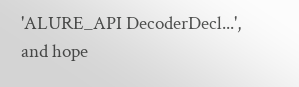'ALURE_API DecoderDecl...',
and hope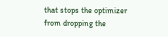that stops the optimizer from dropping the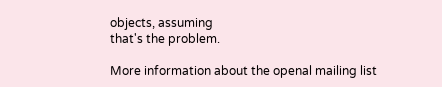objects, assuming
that's the problem.

More information about the openal mailing list